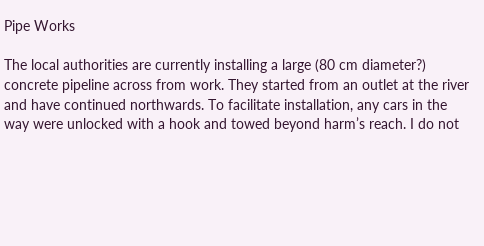Pipe Works

The local authorities are currently installing a large (80 cm diameter?) concrete pipeline across from work. They started from an outlet at the river and have continued northwards. To facilitate installation, any cars in the way were unlocked with a hook and towed beyond harm’s reach. I do not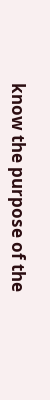know the purpose of the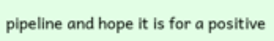pipeline and hope it is for a positive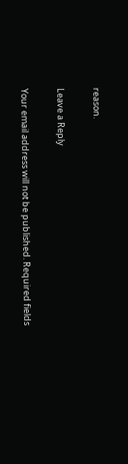reason.

Leave a Reply

Your email address will not be published. Required fields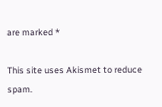are marked *

This site uses Akismet to reduce spam.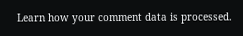Learn how your comment data is processed.